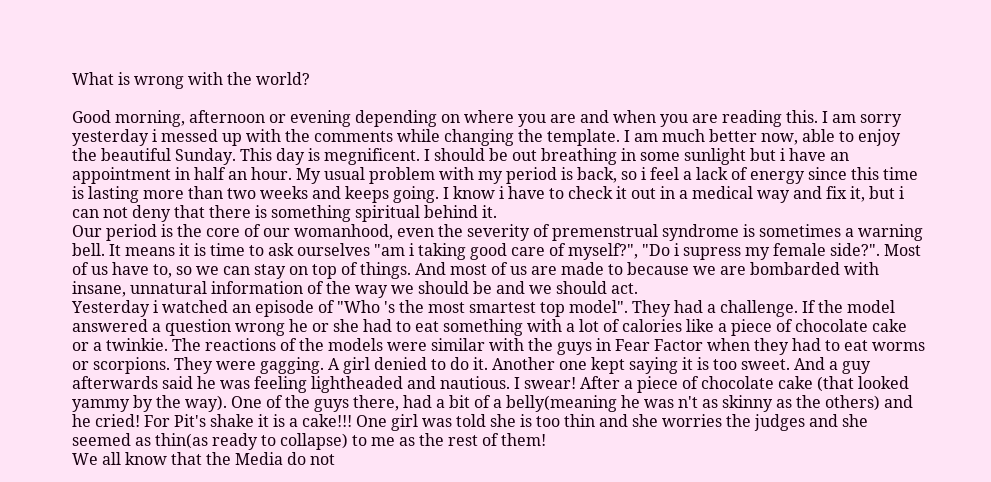What is wrong with the world?

Good morning, afternoon or evening depending on where you are and when you are reading this. I am sorry yesterday i messed up with the comments while changing the template. I am much better now, able to enjoy the beautiful Sunday. This day is megnificent. I should be out breathing in some sunlight but i have an appointment in half an hour. My usual problem with my period is back, so i feel a lack of energy since this time is lasting more than two weeks and keeps going. I know i have to check it out in a medical way and fix it, but i can not deny that there is something spiritual behind it.
Our period is the core of our womanhood, even the severity of premenstrual syndrome is sometimes a warning bell. It means it is time to ask ourselves "am i taking good care of myself?", "Do i supress my female side?". Most of us have to, so we can stay on top of things. And most of us are made to because we are bombarded with insane, unnatural information of the way we should be and we should act.
Yesterday i watched an episode of "Who 's the most smartest top model". They had a challenge. If the model answered a question wrong he or she had to eat something with a lot of calories like a piece of chocolate cake or a twinkie. The reactions of the models were similar with the guys in Fear Factor when they had to eat worms or scorpions. They were gagging. A girl denied to do it. Another one kept saying it is too sweet. And a guy afterwards said he was feeling lightheaded and nautious. I swear! After a piece of chocolate cake (that looked yammy by the way). One of the guys there, had a bit of a belly(meaning he was n't as skinny as the others) and he cried! For Pit's shake it is a cake!!! One girl was told she is too thin and she worries the judges and she seemed as thin(as ready to collapse) to me as the rest of them!
We all know that the Media do not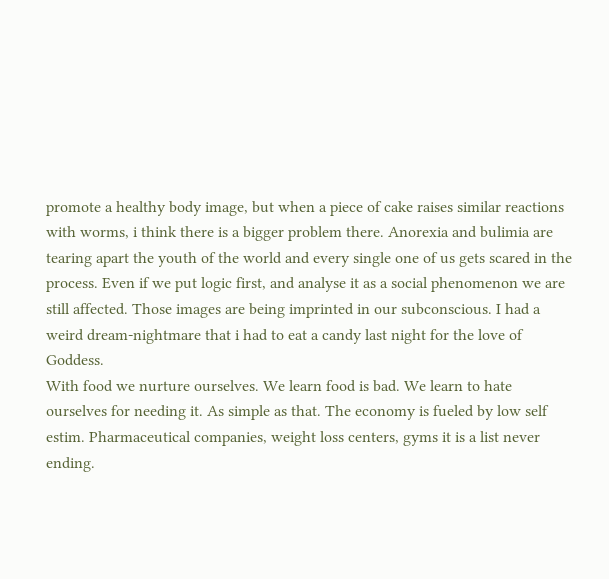promote a healthy body image, but when a piece of cake raises similar reactions with worms, i think there is a bigger problem there. Anorexia and bulimia are tearing apart the youth of the world and every single one of us gets scared in the process. Even if we put logic first, and analyse it as a social phenomenon we are still affected. Those images are being imprinted in our subconscious. I had a weird dream-nightmare that i had to eat a candy last night for the love of Goddess.
With food we nurture ourselves. We learn food is bad. We learn to hate ourselves for needing it. As simple as that. The economy is fueled by low self estim. Pharmaceutical companies, weight loss centers, gyms it is a list never ending.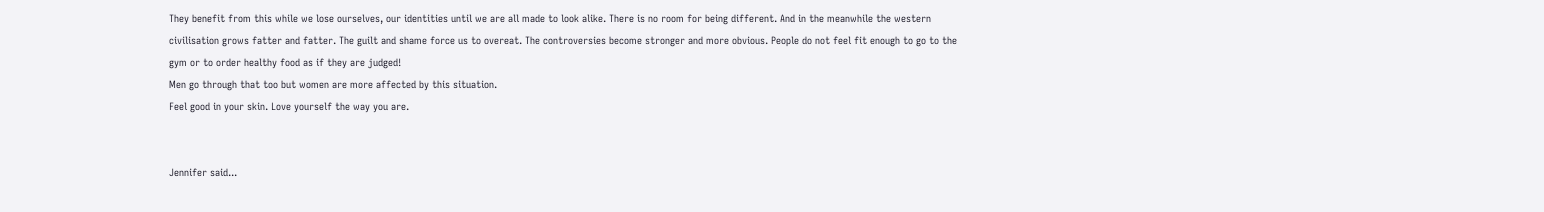They benefit from this while we lose ourselves, our identities until we are all made to look alike. There is no room for being different. And in the meanwhile the western civilisation grows fatter and fatter. The guilt and shame force us to overeat. The controversies become stronger and more obvious. People do not feel fit enough to go to the gym or to order healthy food as if they are judged!
Men go through that too but women are more affected by this situation.
Feel good in your skin. Love yourself the way you are.


Jennifer said...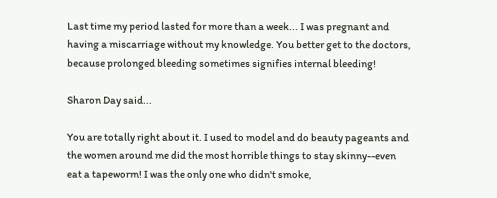Last time my period lasted for more than a week... I was pregnant and having a miscarriage without my knowledge. You better get to the doctors, because prolonged bleeding sometimes signifies internal bleeding!

Sharon Day said...

You are totally right about it. I used to model and do beauty pageants and the women around me did the most horrible things to stay skinny--even eat a tapeworm! I was the only one who didn't smoke,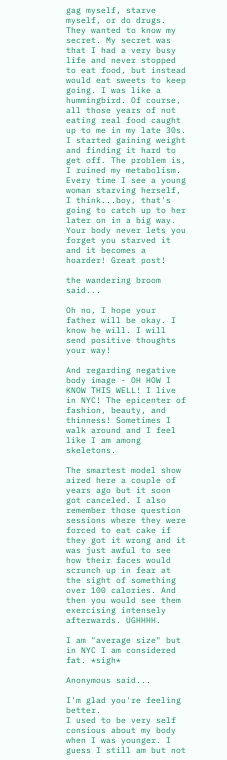gag myself, starve myself, or do drugs. They wanted to know my secret. My secret was that I had a very busy life and never stopped to eat food, but instead would eat sweets to keep going. I was like a hummingbird. Of course, all those years of not eating real food caught up to me in my late 30s. I started gaining weight and finding it hard to get off. The problem is, I ruined my metabolism. Every time I see a young woman starving herself, I think...boy, that's going to catch up to her later on in a big way. Your body never lets you forget you starved it and it becomes a hoarder! Great post!

the wandering broom said...

Oh no, I hope your father will be okay. I know he will. I will send positive thoughts your way!

And regarding negative body image - OH HOW I KNOW THIS WELL! I live in NYC! The epicenter of fashion, beauty, and thinness! Sometimes I walk around and I feel like I am among skeletons.

The smartest model show aired here a couple of years ago but it soon got canceled. I also remember those question sessions where they were forced to eat cake if they got it wrong and it was just awful to see how their faces would scrunch up in fear at the sight of something over 100 calories. And then you would see them exercising intensely afterwards. UGHHHH.

I am "average size" but in NYC I am considered fat. *sigh*

Anonymous said...

I'm glad you're feeling better.
I used to be very self consious about my body when I was younger. I guess I still am but not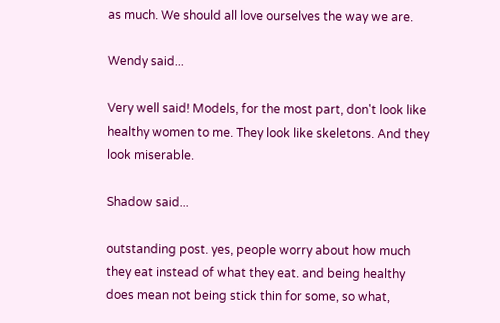as much. We should all love ourselves the way we are.

Wendy said...

Very well said! Models, for the most part, don't look like healthy women to me. They look like skeletons. And they look miserable.

Shadow said...

outstanding post. yes, people worry about how much they eat instead of what they eat. and being healthy does mean not being stick thin for some, so what,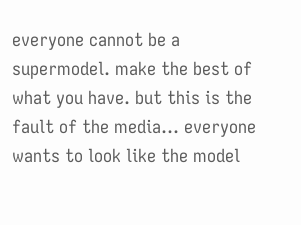everyone cannot be a supermodel. make the best of what you have. but this is the fault of the media... everyone wants to look like the model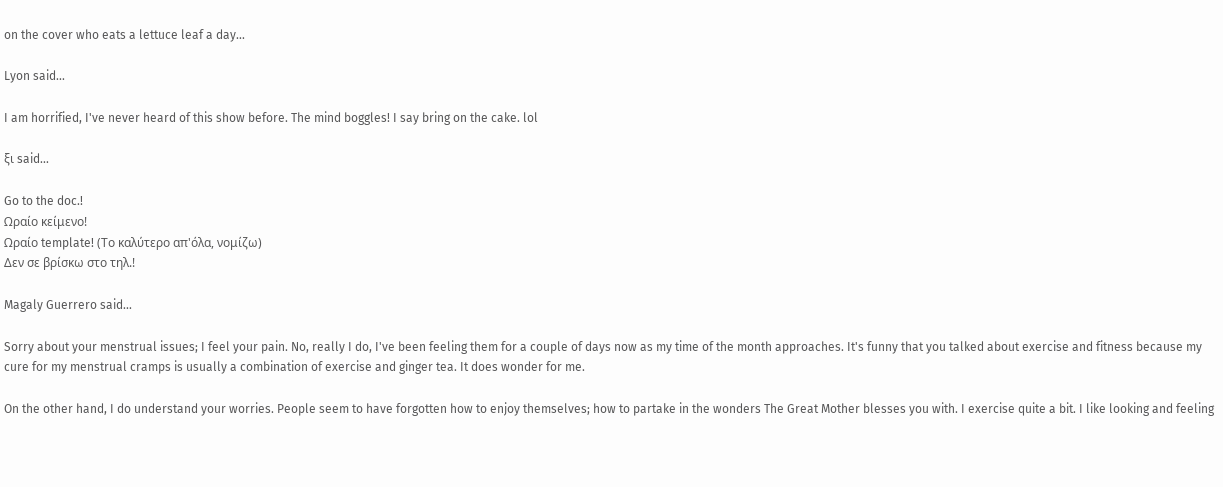on the cover who eats a lettuce leaf a day...

Lyon said...

I am horrified, I've never heard of this show before. The mind boggles! I say bring on the cake. lol

ξι said...

Go to the doc.!
Ωραίο κείμενο!
Ωραίο template! (Το καλύτερο απ'όλα, νομίζω)
Δεν σε βρίσκω στο τηλ.!

Magaly Guerrero said...

Sorry about your menstrual issues; I feel your pain. No, really I do, I've been feeling them for a couple of days now as my time of the month approaches. It's funny that you talked about exercise and fitness because my cure for my menstrual cramps is usually a combination of exercise and ginger tea. It does wonder for me.

On the other hand, I do understand your worries. People seem to have forgotten how to enjoy themselves; how to partake in the wonders The Great Mother blesses you with. I exercise quite a bit. I like looking and feeling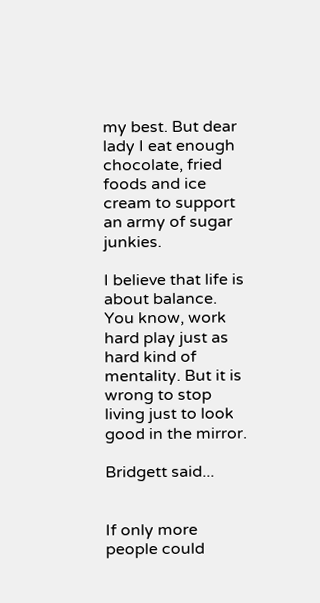my best. But dear lady I eat enough chocolate, fried foods and ice cream to support an army of sugar junkies.

I believe that life is about balance. You know, work hard play just as hard kind of mentality. But it is wrong to stop living just to look good in the mirror.

Bridgett said...


If only more people could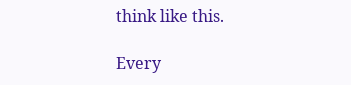think like this.

Every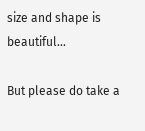size and shape is beautiful...

But please do take a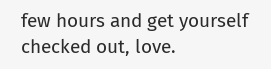few hours and get yourself checked out, love.